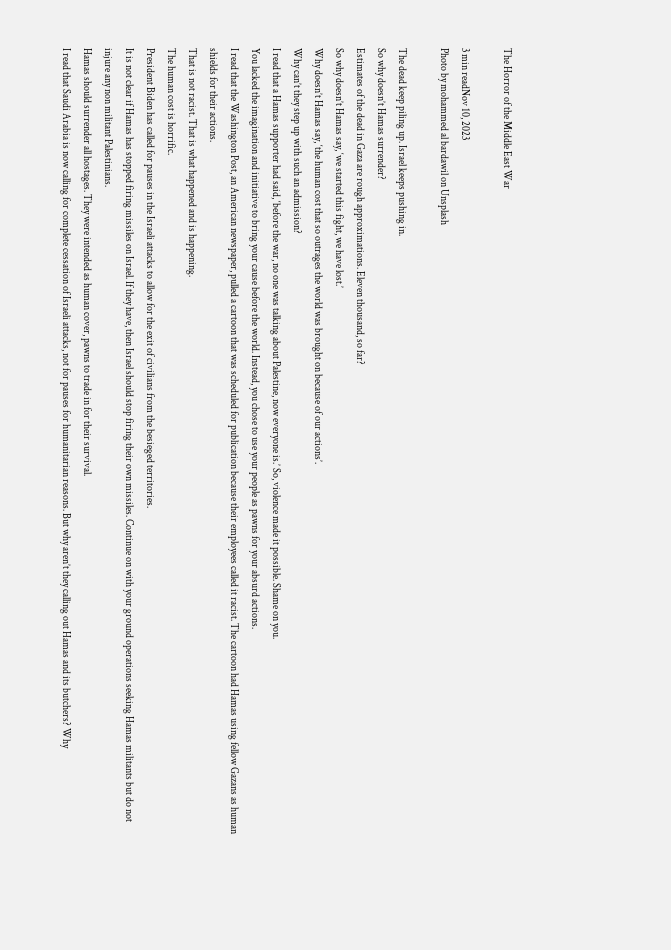The Horror of the Middle East War

3 min readNov 10, 2023
Photo by mohammed al bardawil on Unsplash

The dead keep piling up. Israel keeps pushing in.
So why doesn’t Hamas surrender?
Estimates of the dead in Gaza are rough approximations. Eleven thousand, so far?
So why doesn’t Hamas say, ‘we started this fight, we have lost.’
Why doesn’t Hamas say, ‘the human cost that so outrages the world was brought on because of our actions’.
Why can’t they step up with such an admission?
I read that a Hamas supporter had said, ‘before the war, no one was talking about Palestine, now everyone is.’ So, violence made it possible. Shame on you.
You lacked the imagination and initiative to bring your cause before the world. Instead, you chose to use your people as pawns for your absurd actions.
I read that the Washington Post, an American newspaper, pulled a cartoon that was scheduled for publication because their employees called it racist. The cartoon had Hamas using fellow Gazans as human shields for their actions.
That is not racist. That is what happened and is happening.
The human cost is horrific.
President Biden has called for pauses in the Israeli attacks to allow for the exit of civilians from the besieged territories.
It is not clear if Hamas has stopped firing missiles on Israel. If they have, then Israel should stop firing their own missiles. Continue on with your ground operations seeking Hamas militants but do not injure any non militant Palestinians.
Hamas should surrender all hostages. They were intended as human cover, pawns to trade in for their survival.
I read that Saudi Arabia is now calling for complete cessation of Israeli attacks, not for pauses for humanitarian reasons. But why aren’t they calling out Hamas and its butchers? Why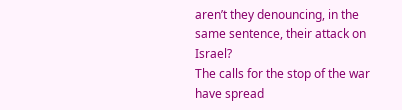aren’t they denouncing, in the same sentence, their attack on Israel?
The calls for the stop of the war have spread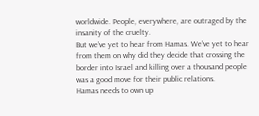worldwide. People, everywhere, are outraged by the insanity of the cruelty.
But we’ve yet to hear from Hamas. We’ve yet to hear from them on why did they decide that crossing the border into Israel and killing over a thousand people was a good move for their public relations.
Hamas needs to own up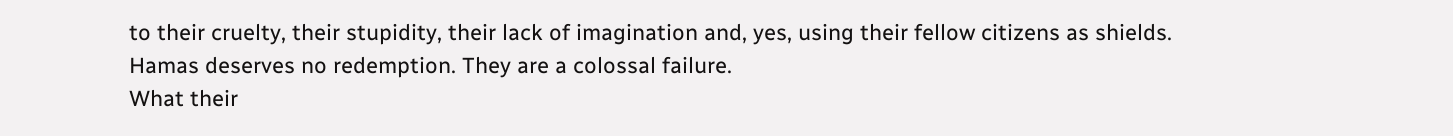to their cruelty, their stupidity, their lack of imagination and, yes, using their fellow citizens as shields.
Hamas deserves no redemption. They are a colossal failure.
What their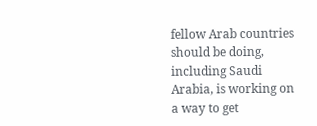fellow Arab countries should be doing, including Saudi Arabia, is working on a way to get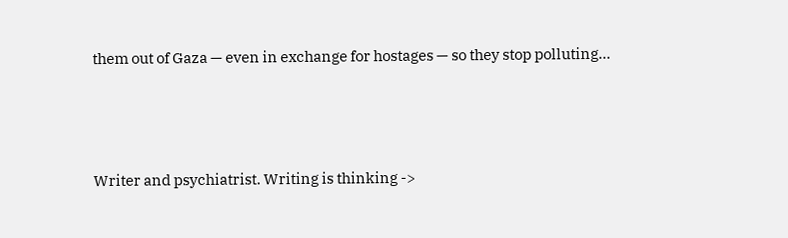them out of Gaza — even in exchange for hostages — so they stop polluting…




Writer and psychiatrist. Writing is thinking ->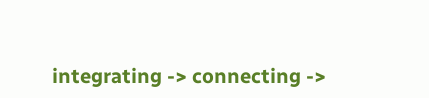integrating -> connecting ->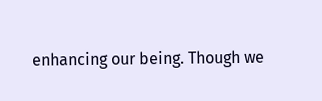enhancing our being. Though we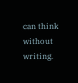can think without writing.